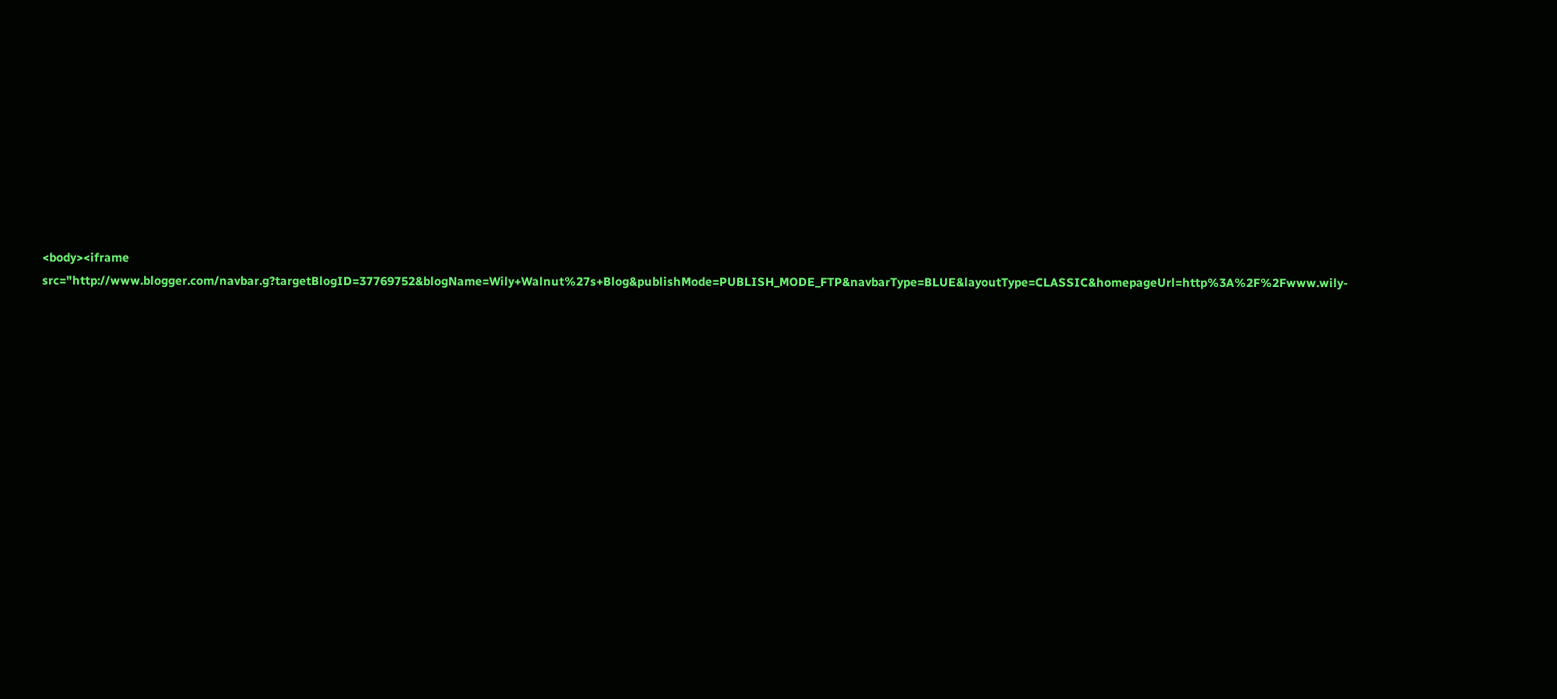<body><iframe src="http://www.blogger.com/navbar.g?targetBlogID=37769752&blogName=Wily+Walnut%27s+Blog&publishMode=PUBLISH_MODE_FTP&navbarType=BLUE&layoutType=CLASSIC&homepageUrl=http%3A%2F%2Fwww.wily-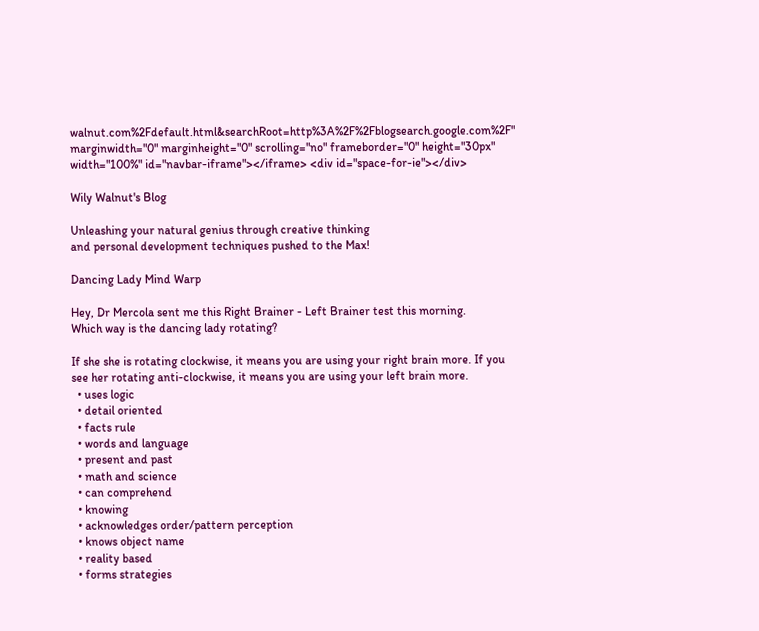walnut.com%2Fdefault.html&searchRoot=http%3A%2F%2Fblogsearch.google.com%2F" marginwidth="0" marginheight="0" scrolling="no" frameborder="0" height="30px" width="100%" id="navbar-iframe"></iframe> <div id="space-for-ie"></div>

Wily Walnut's Blog

Unleashing your natural genius through creative thinking
and personal development techniques pushed to the Max!

Dancing Lady Mind Warp

Hey, Dr Mercola sent me this Right Brainer - Left Brainer test this morning.
Which way is the dancing lady rotating?

If she she is rotating clockwise, it means you are using your right brain more. If you see her rotating anti-clockwise, it means you are using your left brain more.
  • uses logic
  • detail oriented
  • facts rule
  • words and language
  • present and past
  • math and science
  • can comprehend
  • knowing
  • acknowledges order/pattern perception
  • knows object name
  • reality based
  • forms strategies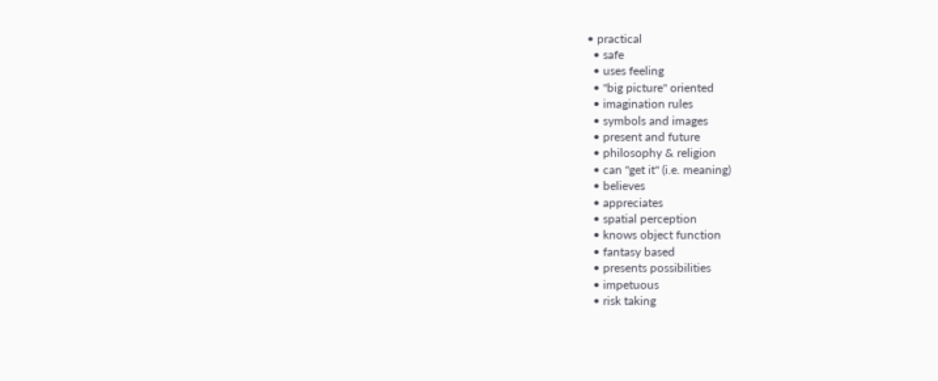• practical
  • safe
  • uses feeling
  • "big picture" oriented
  • imagination rules
  • symbols and images
  • present and future
  • philosophy & religion
  • can "get it" (i.e. meaning)
  • believes
  • appreciates
  • spatial perception
  • knows object function
  • fantasy based
  • presents possibilities
  • impetuous
  • risk taking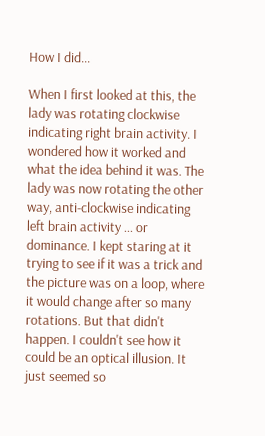How I did...

When I first looked at this, the lady was rotating clockwise indicating right brain activity. I wondered how it worked and what the idea behind it was. The lady was now rotating the other way, anti-clockwise indicating left brain activity ... or dominance. I kept staring at it trying to see if it was a trick and the picture was on a loop, where it would change after so many rotations. But that didn't happen. I couldn't see how it could be an optical illusion. It just seemed so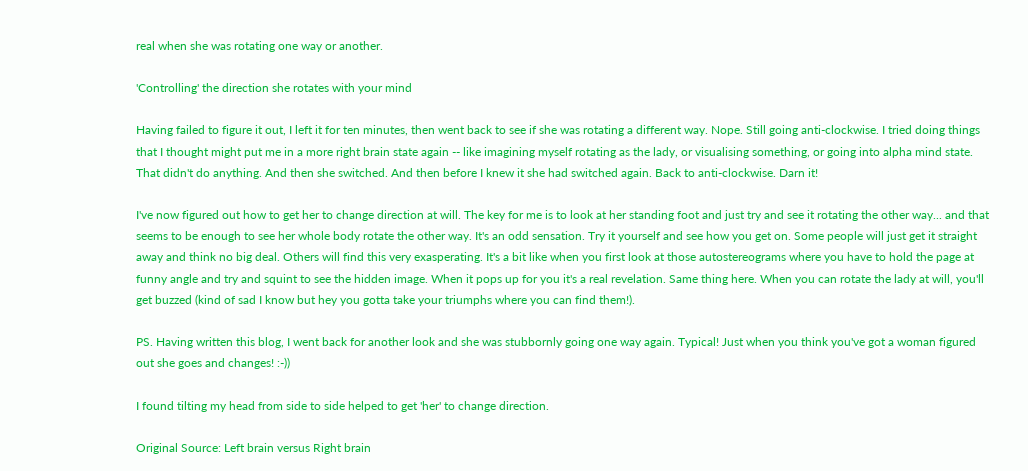real when she was rotating one way or another.

'Controlling' the direction she rotates with your mind

Having failed to figure it out, I left it for ten minutes, then went back to see if she was rotating a different way. Nope. Still going anti-clockwise. I tried doing things that I thought might put me in a more right brain state again -- like imagining myself rotating as the lady, or visualising something, or going into alpha mind state. That didn't do anything. And then she switched. And then before I knew it she had switched again. Back to anti-clockwise. Darn it!

I've now figured out how to get her to change direction at will. The key for me is to look at her standing foot and just try and see it rotating the other way... and that seems to be enough to see her whole body rotate the other way. It's an odd sensation. Try it yourself and see how you get on. Some people will just get it straight away and think no big deal. Others will find this very exasperating. It's a bit like when you first look at those autostereograms where you have to hold the page at funny angle and try and squint to see the hidden image. When it pops up for you it's a real revelation. Same thing here. When you can rotate the lady at will, you'll get buzzed (kind of sad I know but hey you gotta take your triumphs where you can find them!).

PS. Having written this blog, I went back for another look and she was stubbornly going one way again. Typical! Just when you think you've got a woman figured out she goes and changes! :-))

I found tilting my head from side to side helped to get 'her' to change direction.

Original Source: Left brain versus Right brain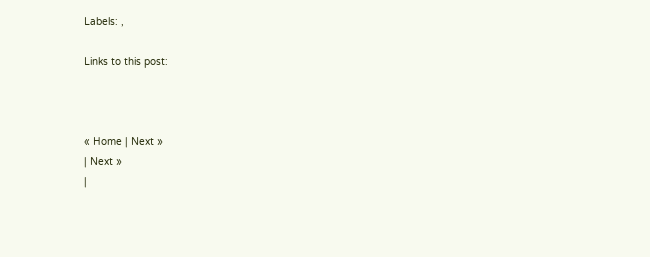Labels: ,

Links to this post:



« Home | Next »
| Next »
|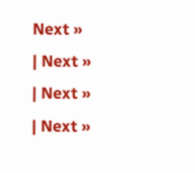Next »
| Next »
| Next »
| Next »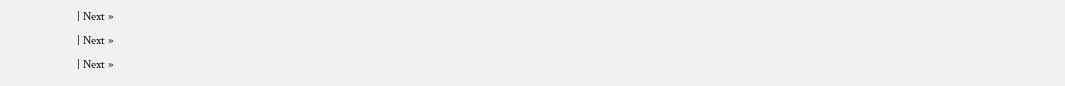| Next »
| Next »
| Next »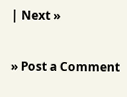| Next »

» Post a Comment